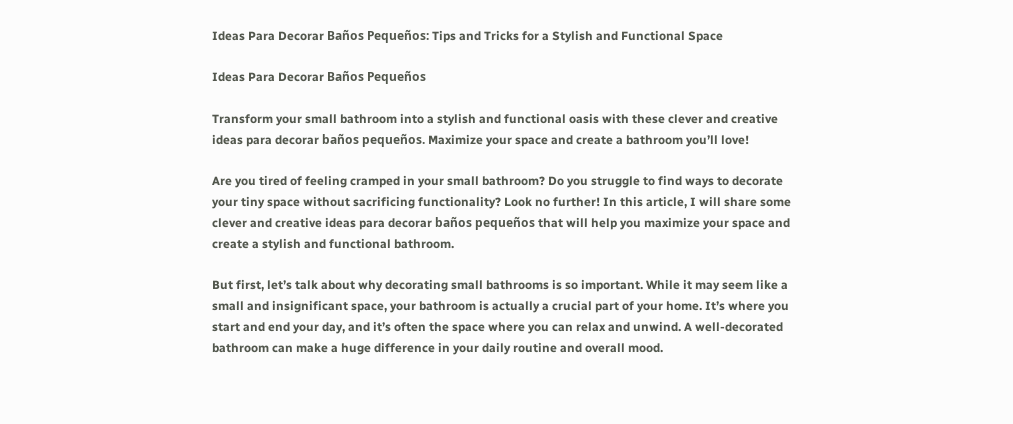Ideas Para Decorar Baños Pequeños: Tips and Tricks for a Stylish and Functional Space

Ideas Para Decorar Baños Pequeños

Transform your small bathroom into a stylish and functional oasis with these clever and creative ideas para decorar baños pequeños. Maximize your space and create a bathroom you’ll love!

Are you tired of feeling cramped in your small bathroom? Do you struggle to find ways to decorate your tiny space without sacrificing functionality? Look no further! In this article, I will share some clever and creative ideas para decorar baños pequeños that will help you maximize your space and create a stylish and functional bathroom.

But first, let’s talk about why decorating small bathrooms is so important. While it may seem like a small and insignificant space, your bathroom is actually a crucial part of your home. It’s where you start and end your day, and it’s often the space where you can relax and unwind. A well-decorated bathroom can make a huge difference in your daily routine and overall mood.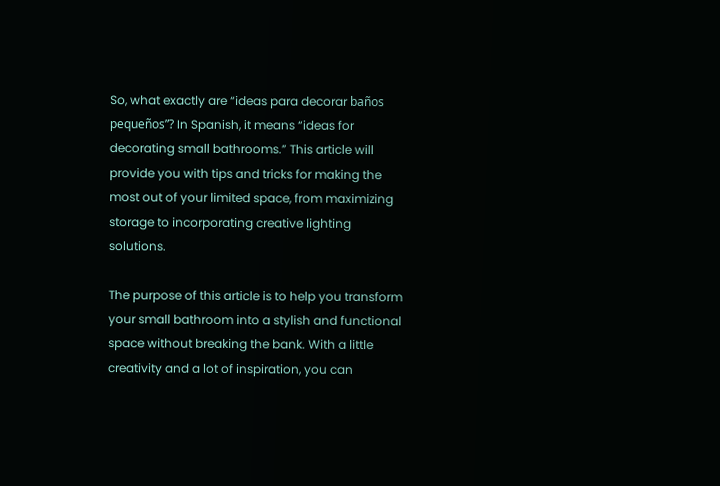So, what exactly are “ideas para decorar baños pequeños”? In Spanish, it means “ideas for decorating small bathrooms.” This article will provide you with tips and tricks for making the most out of your limited space, from maximizing storage to incorporating creative lighting solutions.

The purpose of this article is to help you transform your small bathroom into a stylish and functional space without breaking the bank. With a little creativity and a lot of inspiration, you can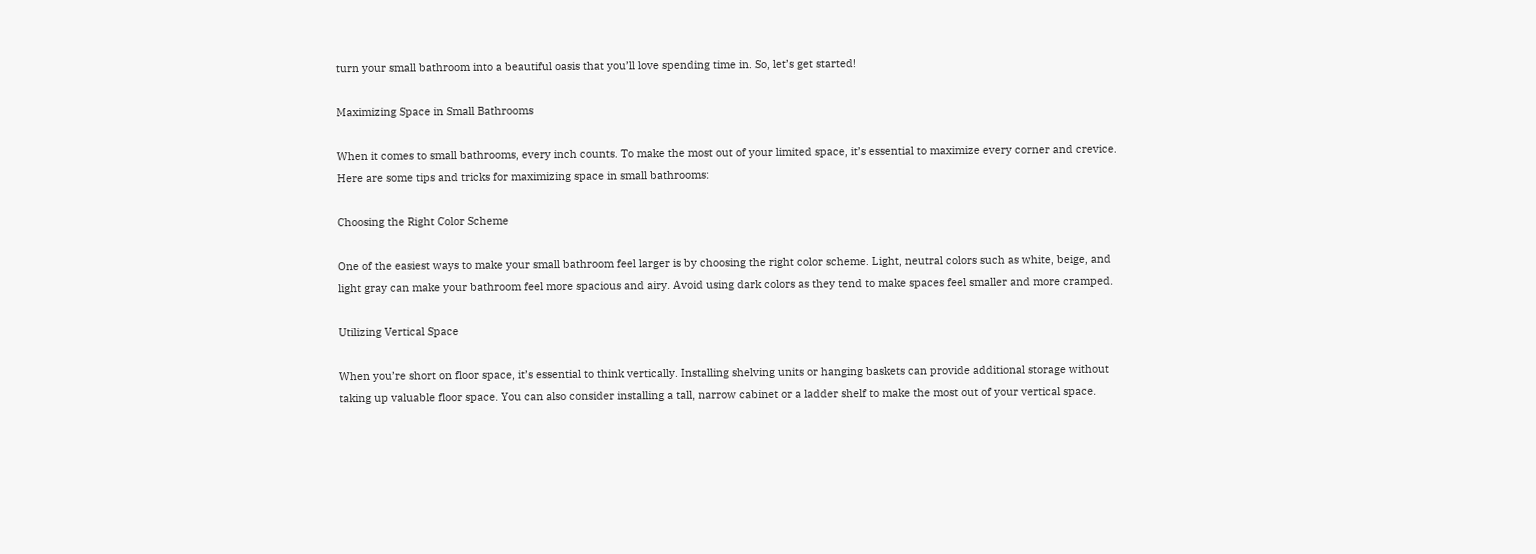turn your small bathroom into a beautiful oasis that you’ll love spending time in. So, let’s get started!

Maximizing Space in Small Bathrooms

When it comes to small bathrooms, every inch counts. To make the most out of your limited space, it’s essential to maximize every corner and crevice. Here are some tips and tricks for maximizing space in small bathrooms:

Choosing the Right Color Scheme

One of the easiest ways to make your small bathroom feel larger is by choosing the right color scheme. Light, neutral colors such as white, beige, and light gray can make your bathroom feel more spacious and airy. Avoid using dark colors as they tend to make spaces feel smaller and more cramped.

Utilizing Vertical Space

When you’re short on floor space, it’s essential to think vertically. Installing shelving units or hanging baskets can provide additional storage without taking up valuable floor space. You can also consider installing a tall, narrow cabinet or a ladder shelf to make the most out of your vertical space.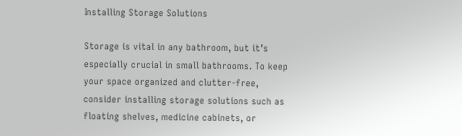Installing Storage Solutions

Storage is vital in any bathroom, but it’s especially crucial in small bathrooms. To keep your space organized and clutter-free, consider installing storage solutions such as floating shelves, medicine cabinets, or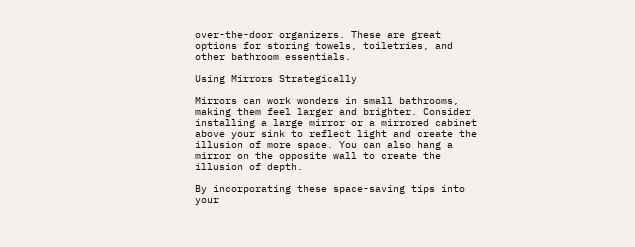over-the-door organizers. These are great options for storing towels, toiletries, and other bathroom essentials.

Using Mirrors Strategically

Mirrors can work wonders in small bathrooms, making them feel larger and brighter. Consider installing a large mirror or a mirrored cabinet above your sink to reflect light and create the illusion of more space. You can also hang a mirror on the opposite wall to create the illusion of depth.

By incorporating these space-saving tips into your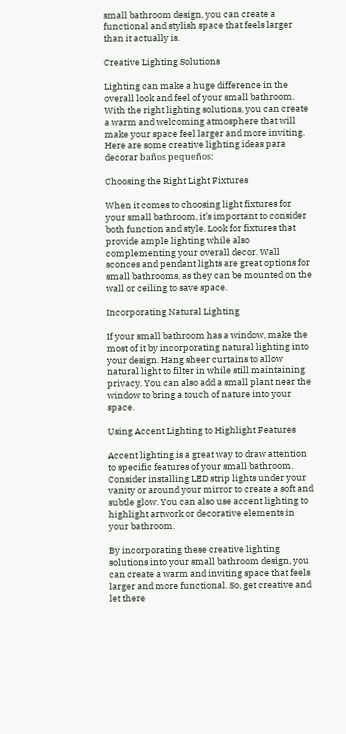small bathroom design, you can create a functional and stylish space that feels larger than it actually is.

Creative Lighting Solutions

Lighting can make a huge difference in the overall look and feel of your small bathroom. With the right lighting solutions, you can create a warm and welcoming atmosphere that will make your space feel larger and more inviting. Here are some creative lighting ideas para decorar baños pequeños:

Choosing the Right Light Fixtures

When it comes to choosing light fixtures for your small bathroom, it’s important to consider both function and style. Look for fixtures that provide ample lighting while also complementing your overall decor. Wall sconces and pendant lights are great options for small bathrooms, as they can be mounted on the wall or ceiling to save space.

Incorporating Natural Lighting

If your small bathroom has a window, make the most of it by incorporating natural lighting into your design. Hang sheer curtains to allow natural light to filter in while still maintaining privacy. You can also add a small plant near the window to bring a touch of nature into your space.

Using Accent Lighting to Highlight Features

Accent lighting is a great way to draw attention to specific features of your small bathroom. Consider installing LED strip lights under your vanity or around your mirror to create a soft and subtle glow. You can also use accent lighting to highlight artwork or decorative elements in your bathroom.

By incorporating these creative lighting solutions into your small bathroom design, you can create a warm and inviting space that feels larger and more functional. So, get creative and let there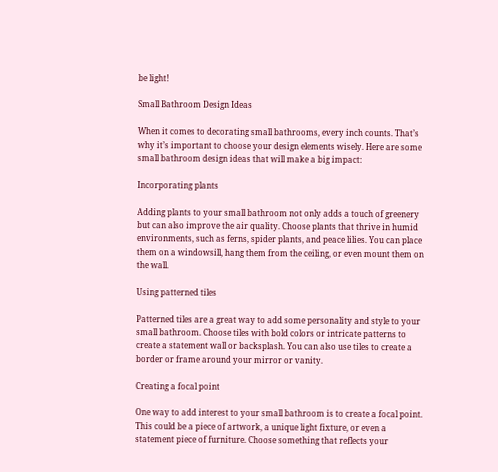be light!

Small Bathroom Design Ideas

When it comes to decorating small bathrooms, every inch counts. That’s why it’s important to choose your design elements wisely. Here are some small bathroom design ideas that will make a big impact:

Incorporating plants

Adding plants to your small bathroom not only adds a touch of greenery but can also improve the air quality. Choose plants that thrive in humid environments, such as ferns, spider plants, and peace lilies. You can place them on a windowsill, hang them from the ceiling, or even mount them on the wall.

Using patterned tiles

Patterned tiles are a great way to add some personality and style to your small bathroom. Choose tiles with bold colors or intricate patterns to create a statement wall or backsplash. You can also use tiles to create a border or frame around your mirror or vanity.

Creating a focal point

One way to add interest to your small bathroom is to create a focal point. This could be a piece of artwork, a unique light fixture, or even a statement piece of furniture. Choose something that reflects your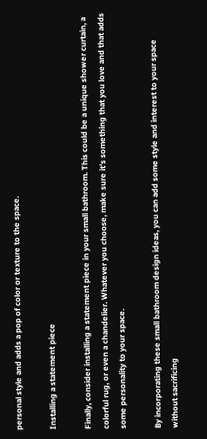personal style and adds a pop of color or texture to the space.

Installing a statement piece

Finally, consider installing a statement piece in your small bathroom. This could be a unique shower curtain, a colorful rug, or even a chandelier. Whatever you choose, make sure it’s something that you love and that adds some personality to your space.

By incorporating these small bathroom design ideas, you can add some style and interest to your space without sacrificing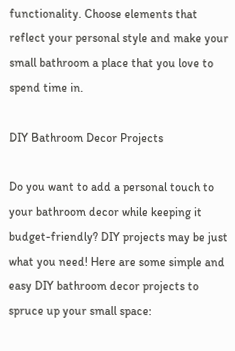functionality. Choose elements that reflect your personal style and make your small bathroom a place that you love to spend time in.

DIY Bathroom Decor Projects

Do you want to add a personal touch to your bathroom decor while keeping it budget-friendly? DIY projects may be just what you need! Here are some simple and easy DIY bathroom decor projects to spruce up your small space: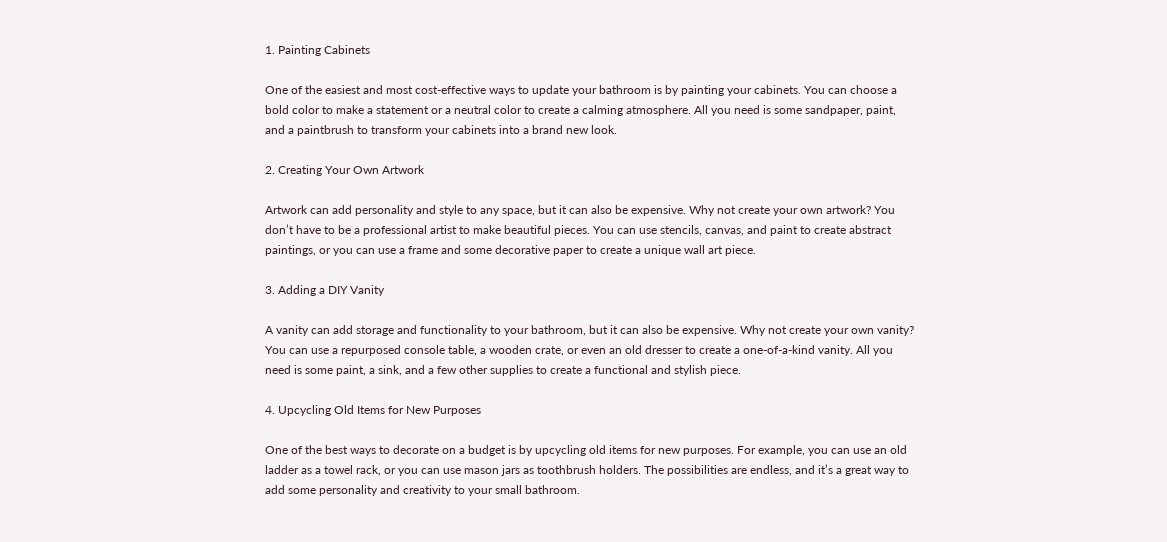1. Painting Cabinets

One of the easiest and most cost-effective ways to update your bathroom is by painting your cabinets. You can choose a bold color to make a statement or a neutral color to create a calming atmosphere. All you need is some sandpaper, paint, and a paintbrush to transform your cabinets into a brand new look.

2. Creating Your Own Artwork

Artwork can add personality and style to any space, but it can also be expensive. Why not create your own artwork? You don’t have to be a professional artist to make beautiful pieces. You can use stencils, canvas, and paint to create abstract paintings, or you can use a frame and some decorative paper to create a unique wall art piece.

3. Adding a DIY Vanity

A vanity can add storage and functionality to your bathroom, but it can also be expensive. Why not create your own vanity? You can use a repurposed console table, a wooden crate, or even an old dresser to create a one-of-a-kind vanity. All you need is some paint, a sink, and a few other supplies to create a functional and stylish piece.

4. Upcycling Old Items for New Purposes

One of the best ways to decorate on a budget is by upcycling old items for new purposes. For example, you can use an old ladder as a towel rack, or you can use mason jars as toothbrush holders. The possibilities are endless, and it’s a great way to add some personality and creativity to your small bathroom.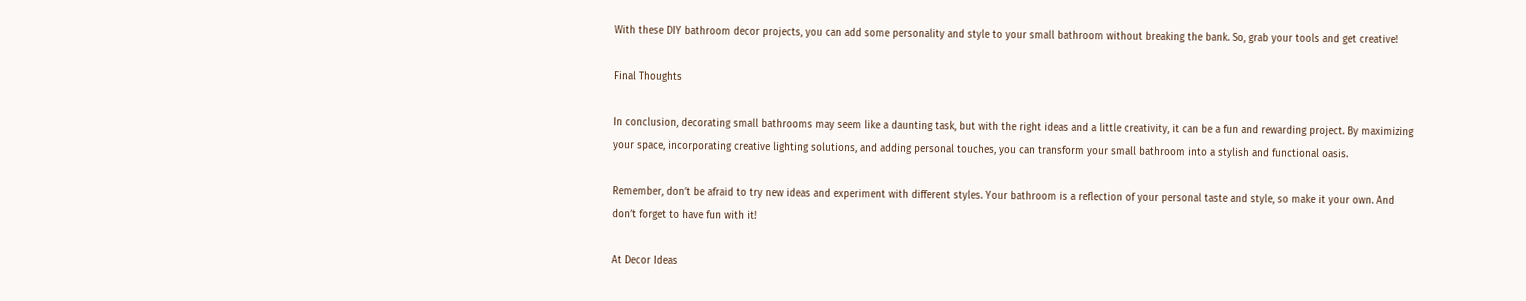With these DIY bathroom decor projects, you can add some personality and style to your small bathroom without breaking the bank. So, grab your tools and get creative!

Final Thoughts

In conclusion, decorating small bathrooms may seem like a daunting task, but with the right ideas and a little creativity, it can be a fun and rewarding project. By maximizing your space, incorporating creative lighting solutions, and adding personal touches, you can transform your small bathroom into a stylish and functional oasis.

Remember, don’t be afraid to try new ideas and experiment with different styles. Your bathroom is a reflection of your personal taste and style, so make it your own. And don’t forget to have fun with it!

At Decor Ideas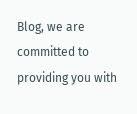Blog, we are committed to providing you with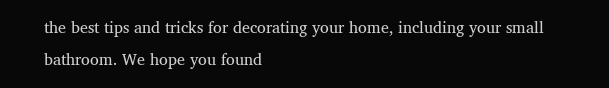the best tips and tricks for decorating your home, including your small bathroom. We hope you found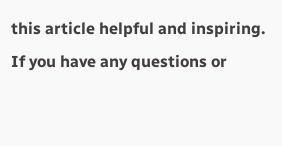this article helpful and inspiring. If you have any questions or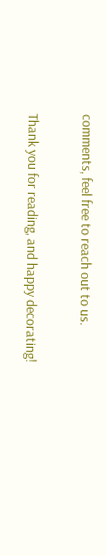comments, feel free to reach out to us.

Thank you for reading, and happy decorating!